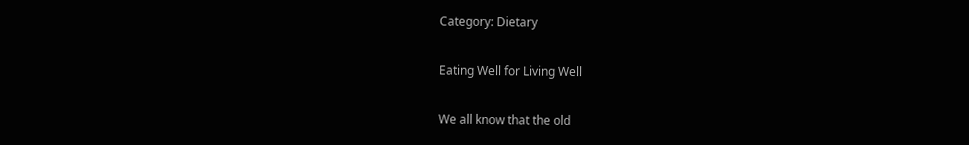Category: Dietary

Eating Well for Living Well

We all know that the old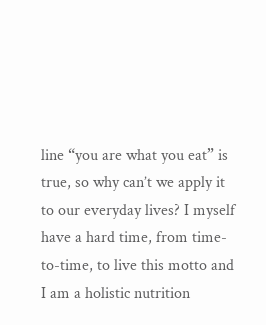line “you are what you eat” is true, so why can’t we apply it to our everyday lives? I myself have a hard time, from time-to-time, to live this motto and I am a holistic nutrition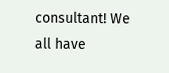consultant! We all have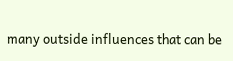many outside influences that can be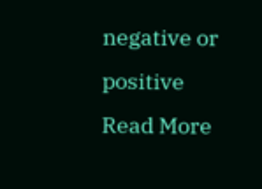negative or positive
Read More